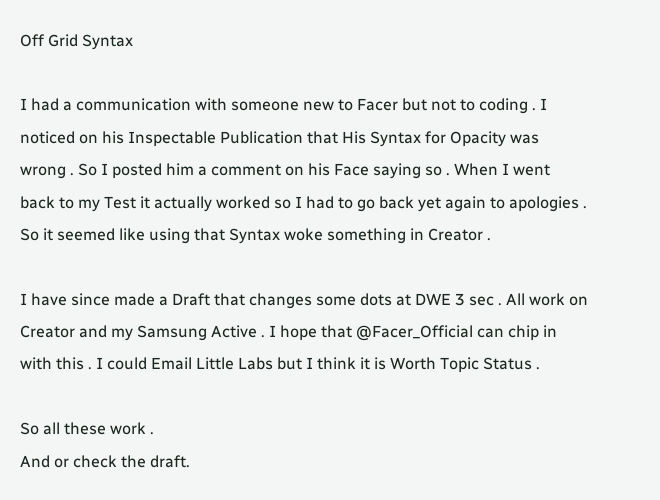Off Grid Syntax

I had a communication with someone new to Facer but not to coding . I noticed on his Inspectable Publication that His Syntax for Opacity was wrong . So I posted him a comment on his Face saying so . When I went back to my Test it actually worked so I had to go back yet again to apologies . So it seemed like using that Syntax woke something in Creator .

I have since made a Draft that changes some dots at DWE 3 sec . All work on Creator and my Samsung Active . I hope that @Facer_Official can chip in with this . I could Email Little Labs but I think it is Worth Topic Status .

So all these work .
And or check the draft.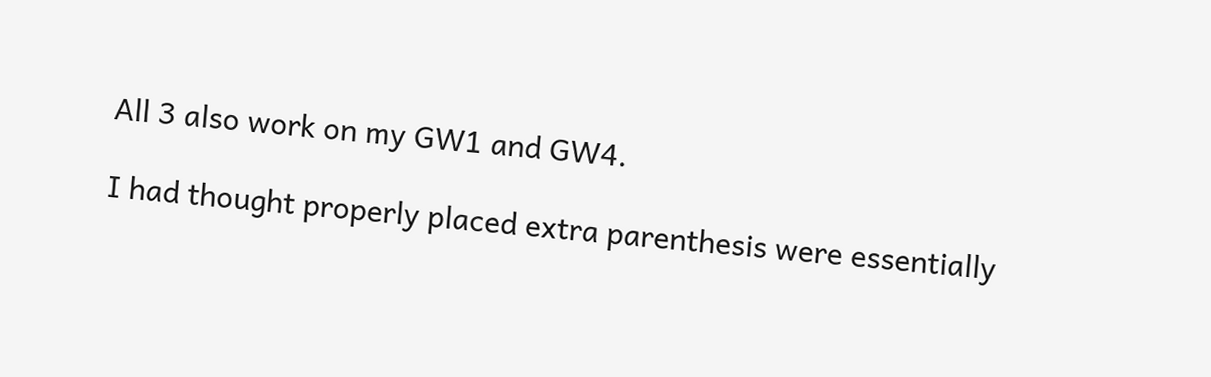All 3 also work on my GW1 and GW4.

I had thought properly placed extra parenthesis were essentially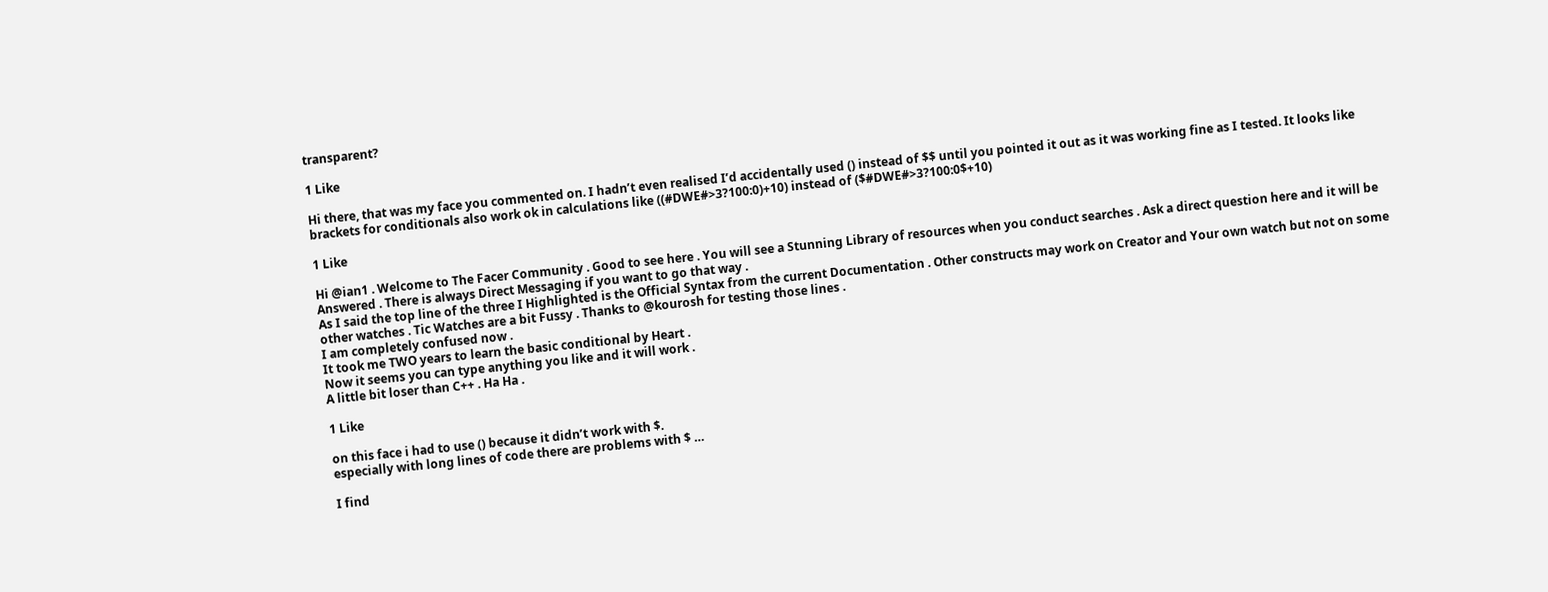transparent?

1 Like

Hi there, that was my face you commented on. I hadn’t even realised I’d accidentally used () instead of $$ until you pointed it out as it was working fine as I tested. It looks like brackets for conditionals also work ok in calculations like ((#DWE#>3?100:0)+10) instead of ($#DWE#>3?100:0$+10)

1 Like

Hi @ian1 . Welcome to The Facer Community . Good to see here . You will see a Stunning Library of resources when you conduct searches . Ask a direct question here and it will be Answered . There is always Direct Messaging if you want to go that way .
As I said the top line of the three I Highlighted is the Official Syntax from the current Documentation . Other constructs may work on Creator and Your own watch but not on some other watches . Tic Watches are a bit Fussy . Thanks to @kourosh for testing those lines .
I am completely confused now .
It took me TWO years to learn the basic conditional by Heart .
Now it seems you can type anything you like and it will work .
A little bit loser than C++ . Ha Ha .

1 Like

on this face i had to use () because it didn’t work with $.
especially with long lines of code there are problems with $ …

I find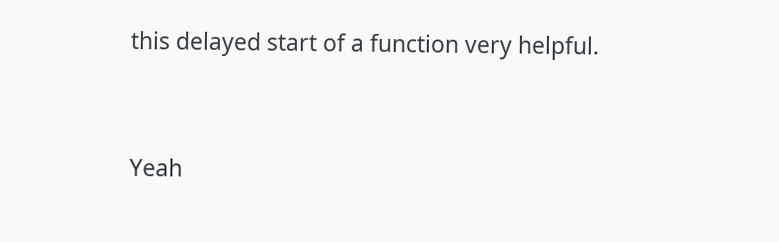this delayed start of a function very helpful.


Yeah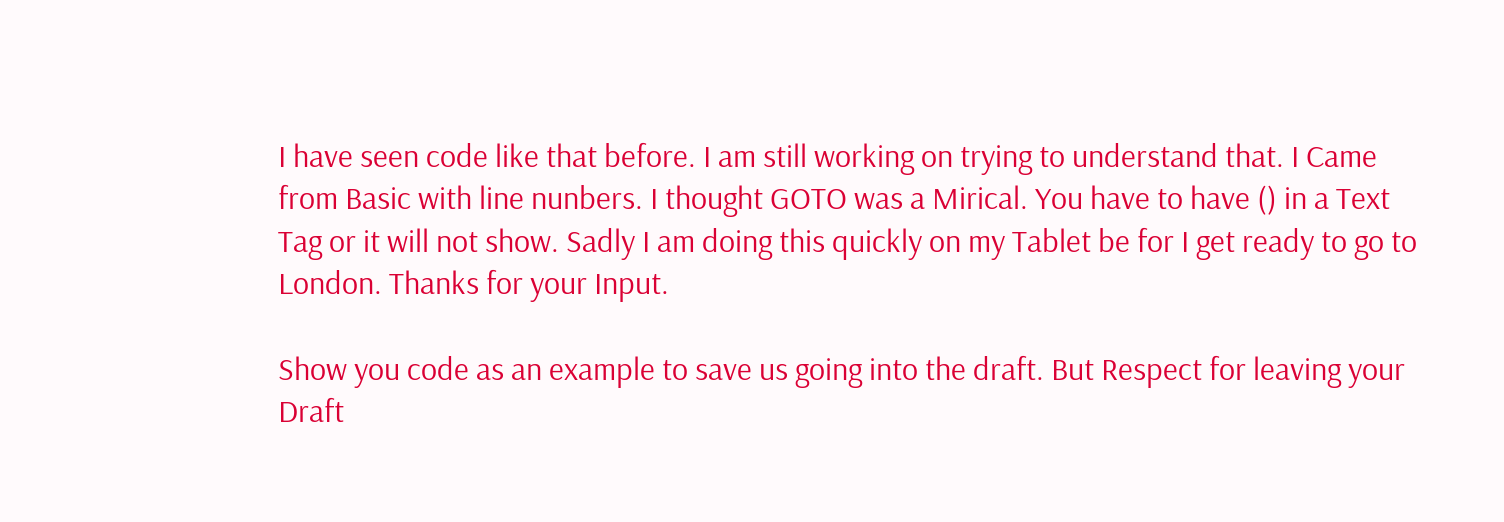I have seen code like that before. I am still working on trying to understand that. I Came from Basic with line nunbers. I thought GOTO was a Mirical. You have to have () in a Text Tag or it will not show. Sadly I am doing this quickly on my Tablet be for I get ready to go to London. Thanks for your Input.

Show you code as an example to save us going into the draft. But Respect for leaving your Draft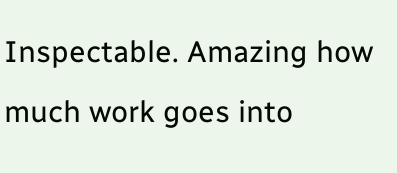Inspectable. Amazing how much work goes into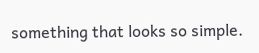something that looks so simple.